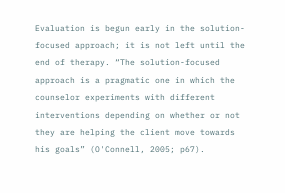Evaluation is begun early in the solution-focused approach; it is not left until the end of therapy. “The solution-focused approach is a pragmatic one in which the counselor experiments with different interventions depending on whether or not they are helping the client move towards his goals” (O'Connell, 2005; p67).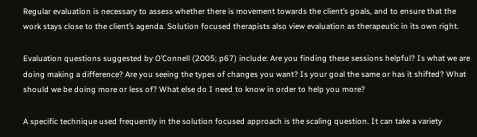Regular evaluation is necessary to assess whether there is movement towards the client’s goals, and to ensure that the work stays close to the client’s agenda. Solution focused therapists also view evaluation as therapeutic in its own right.

Evaluation questions suggested by O’Connell (2005; p67) include: Are you finding these sessions helpful? Is what we are doing making a difference? Are you seeing the types of changes you want? Is your goal the same or has it shifted? What should we be doing more or less of? What else do I need to know in order to help you more?

A specific technique used frequently in the solution focused approach is the scaling question. It can take a variety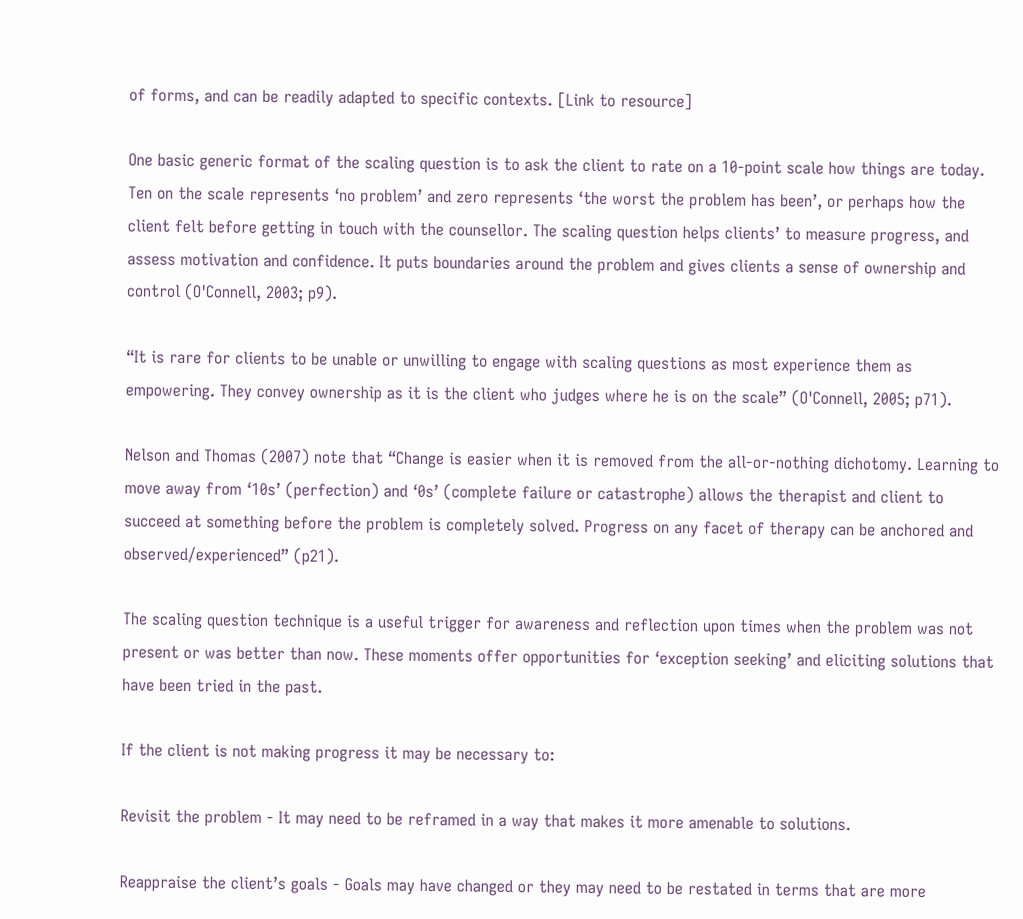of forms, and can be readily adapted to specific contexts. [Link to resource]

One basic generic format of the scaling question is to ask the client to rate on a 10-point scale how things are today. Ten on the scale represents ‘no problem’ and zero represents ‘the worst the problem has been’, or perhaps how the client felt before getting in touch with the counsellor. The scaling question helps clients’ to measure progress, and assess motivation and confidence. It puts boundaries around the problem and gives clients a sense of ownership and control (O'Connell, 2003; p9).

“It is rare for clients to be unable or unwilling to engage with scaling questions as most experience them as empowering. They convey ownership as it is the client who judges where he is on the scale” (O'Connell, 2005; p71).

Nelson and Thomas (2007) note that “Change is easier when it is removed from the all-or-nothing dichotomy. Learning to move away from ‘10s’ (perfection) and ‘0s’ (complete failure or catastrophe) allows the therapist and client to succeed at something before the problem is completely solved. Progress on any facet of therapy can be anchored and observed/experienced” (p21).

The scaling question technique is a useful trigger for awareness and reflection upon times when the problem was not present or was better than now. These moments offer opportunities for ‘exception seeking’ and eliciting solutions that have been tried in the past.

If the client is not making progress it may be necessary to:

Revisit the problem - It may need to be reframed in a way that makes it more amenable to solutions.

Reappraise the client’s goals - Goals may have changed or they may need to be restated in terms that are more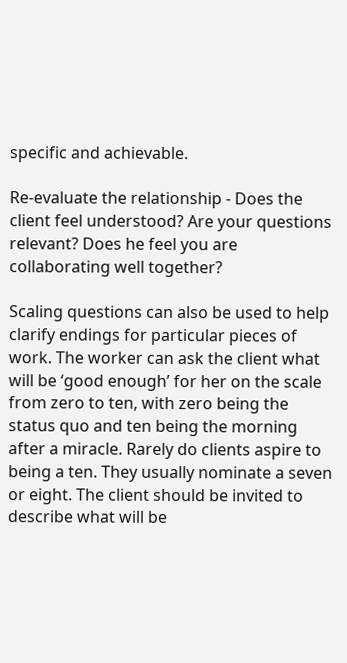specific and achievable.

Re-evaluate the relationship - Does the client feel understood? Are your questions relevant? Does he feel you are collaborating well together?

Scaling questions can also be used to help clarify endings for particular pieces of work. The worker can ask the client what will be ‘good enough’ for her on the scale from zero to ten, with zero being the status quo and ten being the morning after a miracle. Rarely do clients aspire to being a ten. They usually nominate a seven or eight. The client should be invited to describe what will be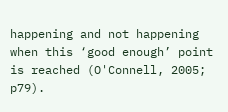happening and not happening when this ‘good enough’ point is reached (O'Connell, 2005; p79).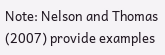Note: Nelson and Thomas (2007) provide examples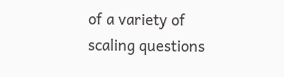of a variety of scaling questions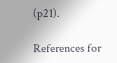(p21).

References for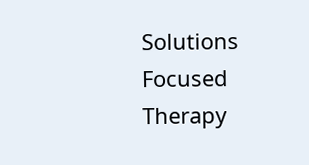Solutions Focused Therapy